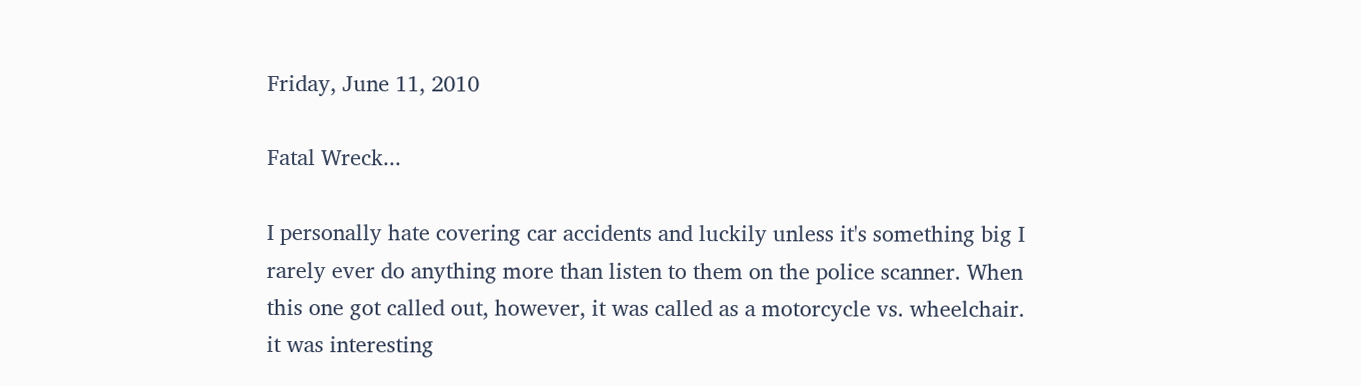Friday, June 11, 2010

Fatal Wreck...

I personally hate covering car accidents and luckily unless it's something big I rarely ever do anything more than listen to them on the police scanner. When this one got called out, however, it was called as a motorcycle vs. wheelchair. it was interesting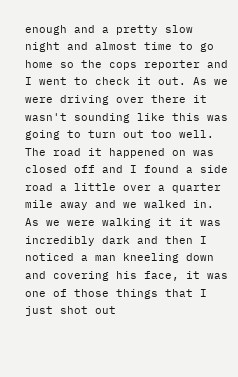enough and a pretty slow night and almost time to go home so the cops reporter and I went to check it out. As we were driving over there it wasn't sounding like this was going to turn out too well. The road it happened on was closed off and I found a side road a little over a quarter mile away and we walked in. As we were walking it it was incredibly dark and then I noticed a man kneeling down and covering his face, it was one of those things that I just shot out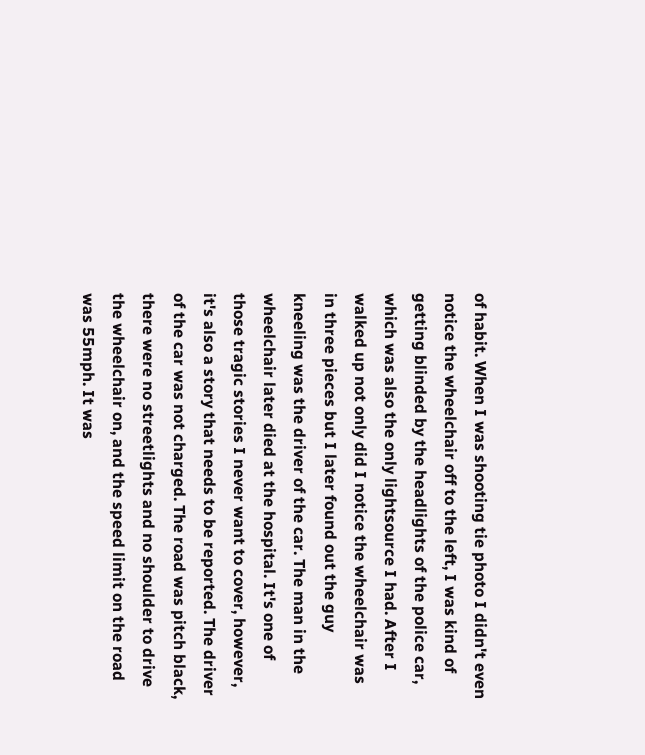of habit. When I was shooting tie photo I didn't even notice the wheelchair off to the left, I was kind of getting blinded by the headlights of the police car, which was also the only lightsource I had. After I walked up not only did I notice the wheelchair was in three pieces but I later found out the guy kneeling was the driver of the car. The man in the wheelchair later died at the hospital. It's one of those tragic stories I never want to cover, however, it's also a story that needs to be reported. The driver of the car was not charged. The road was pitch black, there were no streetlights and no shoulder to drive the wheelchair on, and the speed limit on the road was 55mph. It was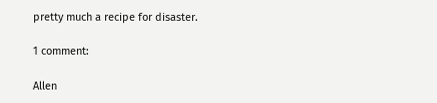pretty much a recipe for disaster.

1 comment:

Allen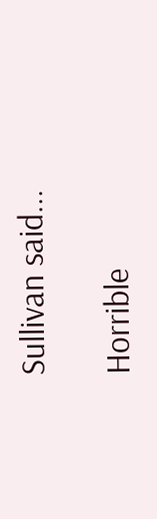Sullivan said...

Horrible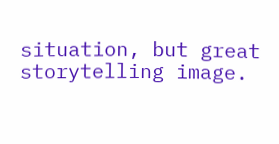situation, but great storytelling image.